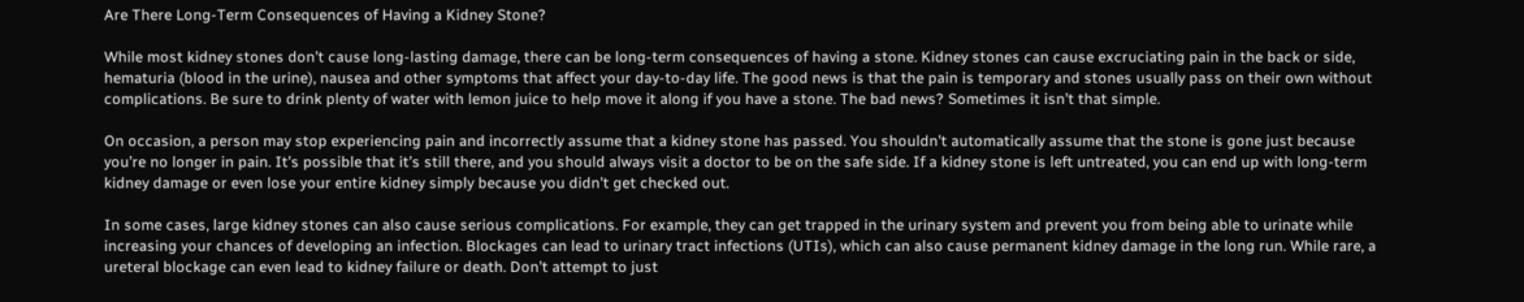Are There Long-Term Consequences of Having a Kidney Stone?

While most kidney stones don’t cause long-lasting damage, there can be long-term consequences of having a stone. Kidney stones can cause excruciating pain in the back or side, hematuria (blood in the urine), nausea and other symptoms that affect your day-to-day life. The good news is that the pain is temporary and stones usually pass on their own without complications. Be sure to drink plenty of water with lemon juice to help move it along if you have a stone. The bad news? Sometimes it isn’t that simple.

On occasion, a person may stop experiencing pain and incorrectly assume that a kidney stone has passed. You shouldn’t automatically assume that the stone is gone just because you’re no longer in pain. It’s possible that it’s still there, and you should always visit a doctor to be on the safe side. If a kidney stone is left untreated, you can end up with long-term kidney damage or even lose your entire kidney simply because you didn’t get checked out.

In some cases, large kidney stones can also cause serious complications. For example, they can get trapped in the urinary system and prevent you from being able to urinate while increasing your chances of developing an infection. Blockages can lead to urinary tract infections (UTIs), which can also cause permanent kidney damage in the long run. While rare, a ureteral blockage can even lead to kidney failure or death. Don’t attempt to just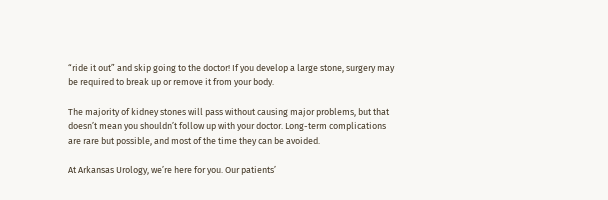“ride it out” and skip going to the doctor! If you develop a large stone, surgery may be required to break up or remove it from your body.

The majority of kidney stones will pass without causing major problems, but that doesn’t mean you shouldn’t follow up with your doctor. Long-term complications are rare but possible, and most of the time they can be avoided.

At Arkansas Urology, we’re here for you. Our patients’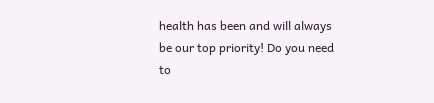health has been and will always be our top priority! Do you need to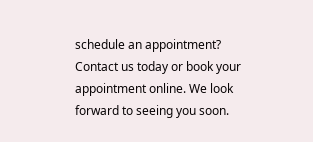schedule an appointment? Contact us today or book your appointment online. We look forward to seeing you soon.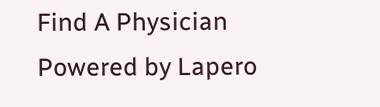Find A Physician
Powered by Lapero